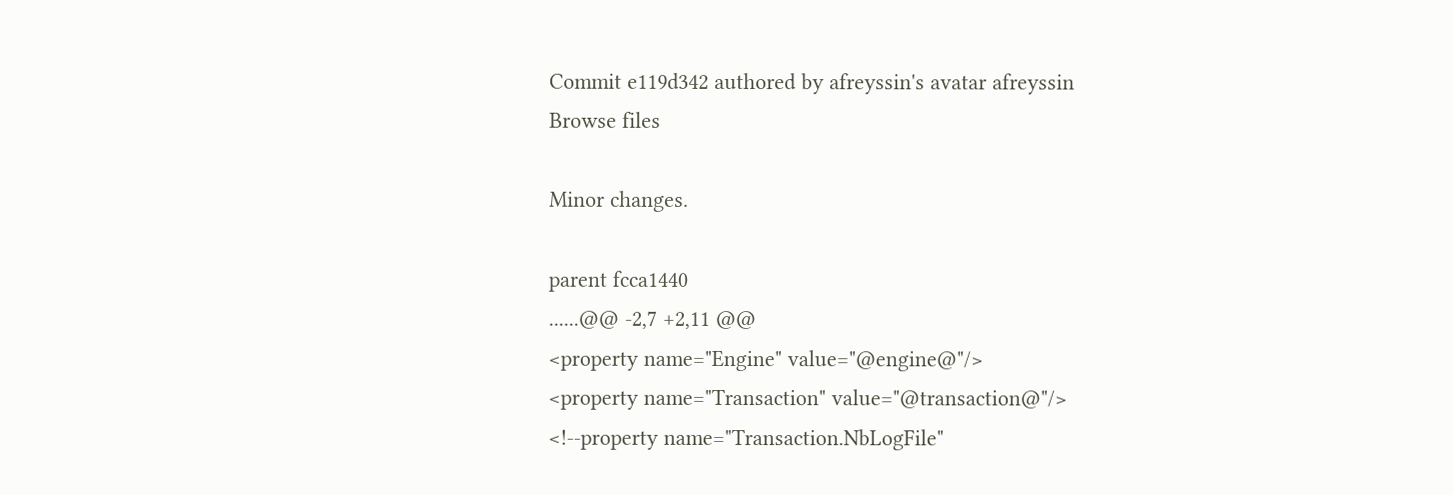Commit e119d342 authored by afreyssin's avatar afreyssin
Browse files

Minor changes.

parent fcca1440
......@@ -2,7 +2,11 @@
<property name="Engine" value="@engine@"/>
<property name="Transaction" value="@transaction@"/>
<!--property name="Transaction.NbLogFile"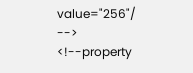value="256"/ -->
<!--property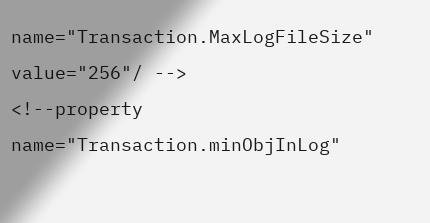name="Transaction.MaxLogFileSize" value="256"/ -->
<!--property name="Transaction.minObjInLog"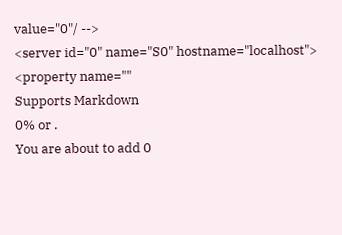value="0"/ -->
<server id="0" name="S0" hostname="localhost">
<property name=""
Supports Markdown
0% or .
You are about to add 0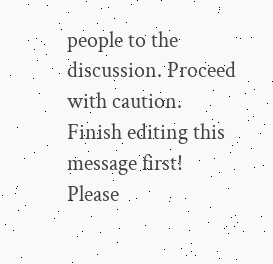people to the discussion. Proceed with caution.
Finish editing this message first!
Please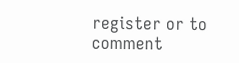register or to comment